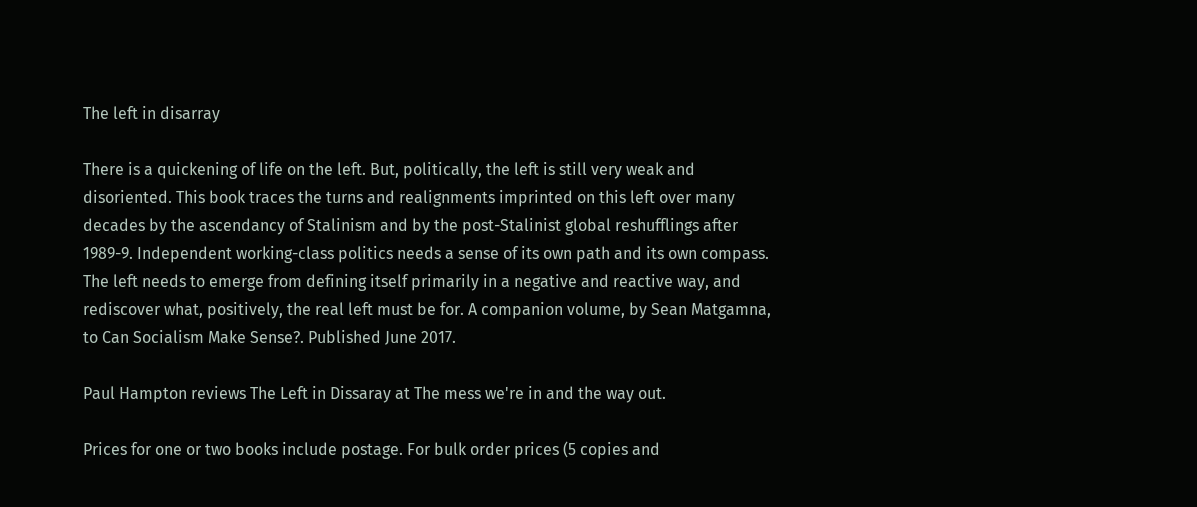The left in disarray

There is a quickening of life on the left. But, politically, the left is still very weak and disoriented. This book traces the turns and realignments imprinted on this left over many decades by the ascendancy of Stalinism and by the post-Stalinist global reshufflings after 1989-9. Independent working-class politics needs a sense of its own path and its own compass. The left needs to emerge from defining itself primarily in a negative and reactive way, and rediscover what, positively, the real left must be for. A companion volume, by Sean Matgamna, to Can Socialism Make Sense?. Published June 2017.

Paul Hampton reviews The Left in Dissaray at The mess we're in and the way out.

Prices for one or two books include postage. For bulk order prices (5 copies and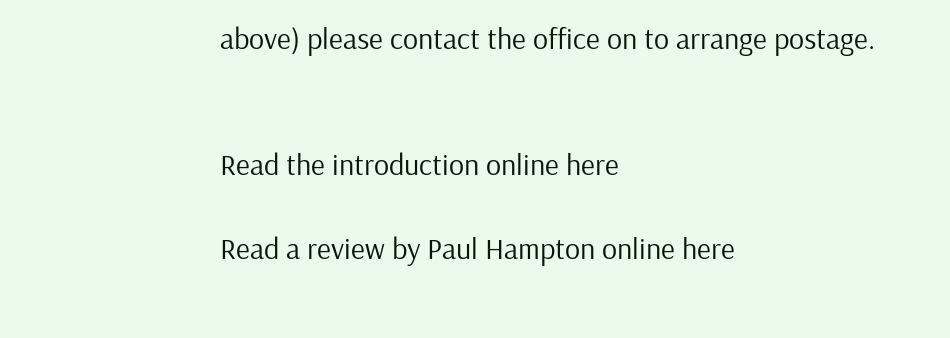above) please contact the office on to arrange postage.


Read the introduction online here

Read a review by Paul Hampton online here